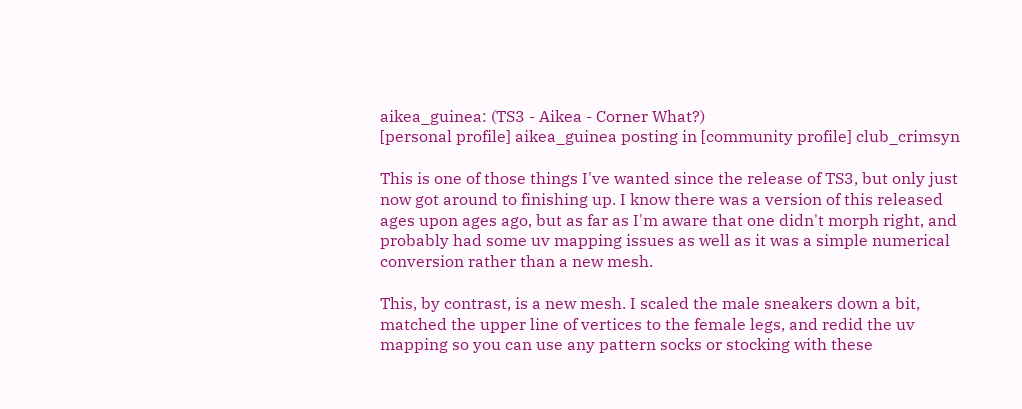aikea_guinea: (TS3 - Aikea - Corner What?)
[personal profile] aikea_guinea posting in [community profile] club_crimsyn

This is one of those things I've wanted since the release of TS3, but only just now got around to finishing up. I know there was a version of this released ages upon ages ago, but as far as I'm aware that one didn't morph right, and probably had some uv mapping issues as well as it was a simple numerical conversion rather than a new mesh.

This, by contrast, is a new mesh. I scaled the male sneakers down a bit, matched the upper line of vertices to the female legs, and redid the uv mapping so you can use any pattern socks or stocking with these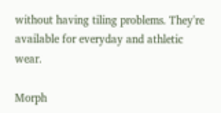without having tiling problems. They're available for everyday and athletic wear.

Morph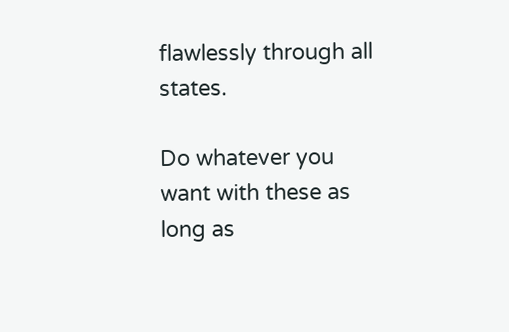flawlessly through all states.

Do whatever you want with these as long as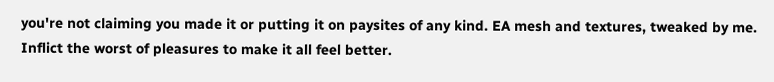you're not claiming you made it or putting it on paysites of any kind. EA mesh and textures, tweaked by me. Inflict the worst of pleasures to make it all feel better.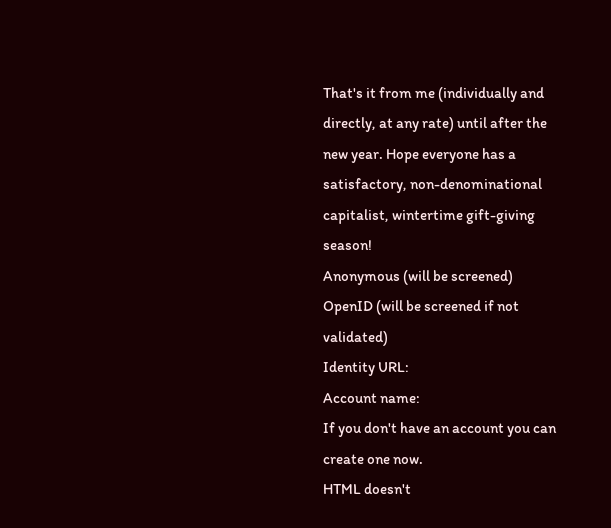That's it from me (individually and directly, at any rate) until after the new year. Hope everyone has a satisfactory, non-denominational capitalist, wintertime gift-giving season!
Anonymous (will be screened)
OpenID (will be screened if not validated)
Identity URL:
Account name:
If you don't have an account you can create one now.
HTML doesn't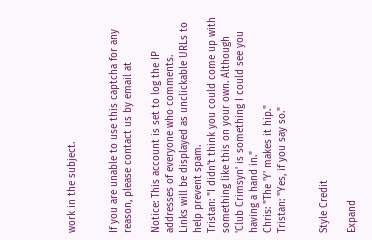work in the subject.


If you are unable to use this captcha for any reason, please contact us by email at

Notice: This account is set to log the IP addresses of everyone who comments.
Links will be displayed as unclickable URLs to help prevent spam.
Tristan: "I didn't think you could come up with something like this on your own. Although 'Club Crimsyn' is something I could see you having a hand in."
Chris: "The 'Y' makes it hip."
Tristan: "Yes, if you say so."


Style Credit

Expand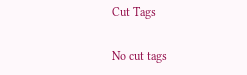Cut Tags

No cut tags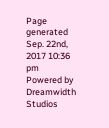Page generated Sep. 22nd, 2017 10:36 pm
Powered by Dreamwidth Studios